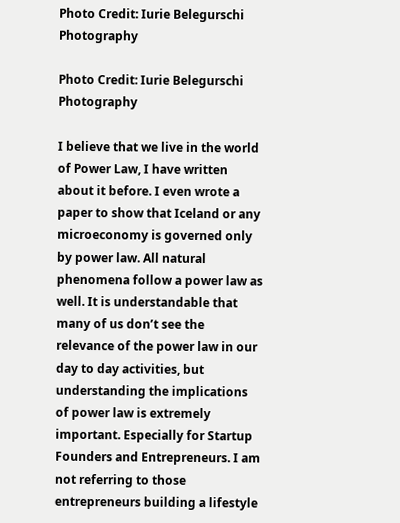Photo Credit: Iurie Belegurschi Photography

Photo Credit: Iurie Belegurschi Photography

I believe that we live in the world of Power Law, I have written about it before. I even wrote a paper to show that Iceland or any microeconomy is governed only by power law. All natural phenomena follow a power law as well. It is understandable that many of us don’t see the relevance of the power law in our day to day activities, but understanding the implications of power law is extremely important. Especially for Startup Founders and Entrepreneurs. I am not referring to those entrepreneurs building a lifestyle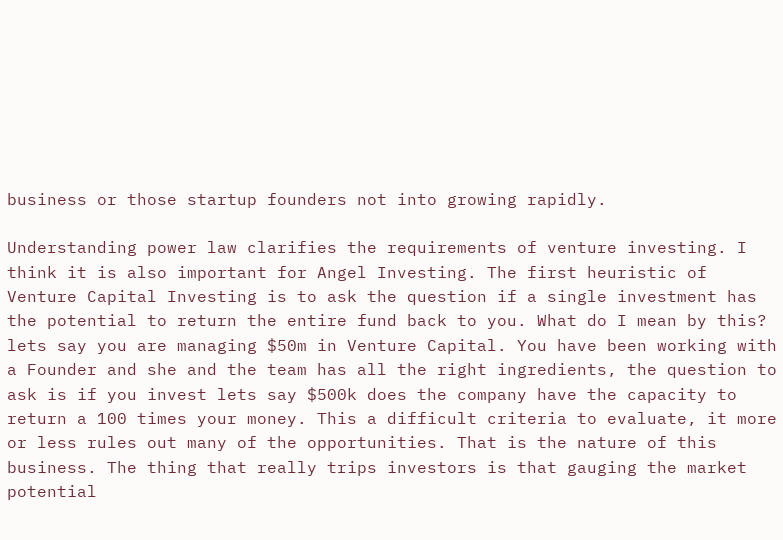business or those startup founders not into growing rapidly.

Understanding power law clarifies the requirements of venture investing. I think it is also important for Angel Investing. The first heuristic of Venture Capital Investing is to ask the question if a single investment has the potential to return the entire fund back to you. What do I mean by this? lets say you are managing $50m in Venture Capital. You have been working with a Founder and she and the team has all the right ingredients, the question to ask is if you invest lets say $500k does the company have the capacity to return a 100 times your money. This a difficult criteria to evaluate, it more or less rules out many of the opportunities. That is the nature of this business. The thing that really trips investors is that gauging the market potential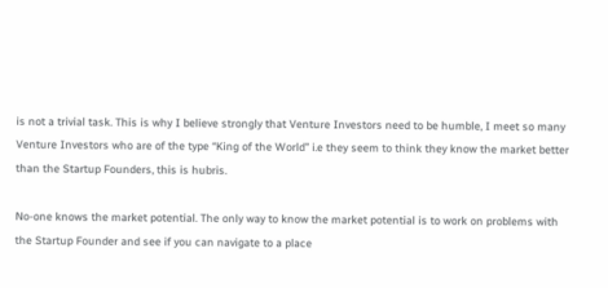is not a trivial task. This is why I believe strongly that Venture Investors need to be humble, I meet so many Venture Investors who are of the type “King of the World” i.e they seem to think they know the market better than the Startup Founders, this is hubris.

No-one knows the market potential. The only way to know the market potential is to work on problems with the Startup Founder and see if you can navigate to a place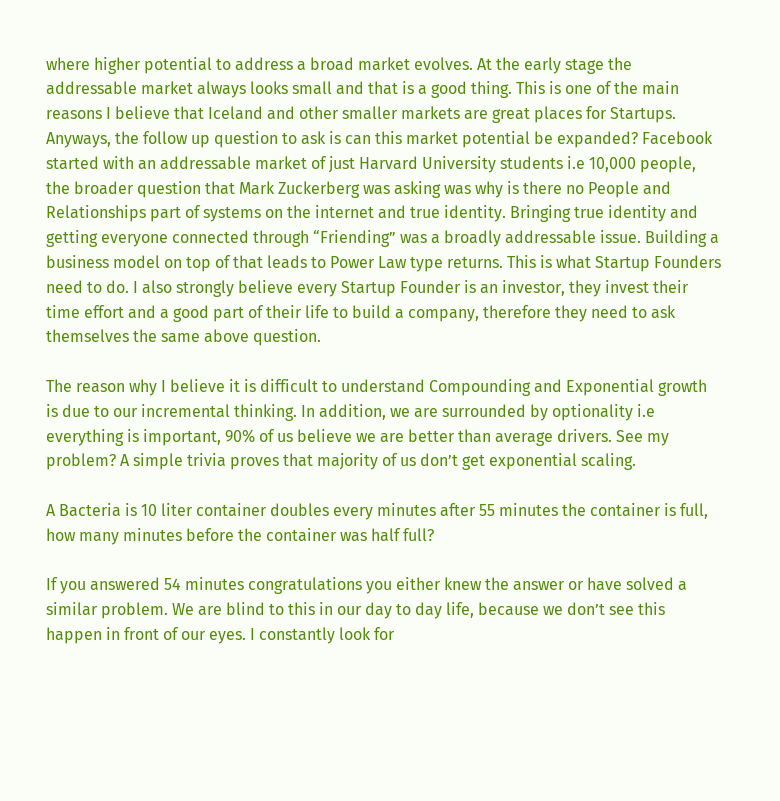where higher potential to address a broad market evolves. At the early stage the addressable market always looks small and that is a good thing. This is one of the main reasons I believe that Iceland and other smaller markets are great places for Startups. Anyways, the follow up question to ask is can this market potential be expanded? Facebook started with an addressable market of just Harvard University students i.e 10,000 people, the broader question that Mark Zuckerberg was asking was why is there no People and Relationships part of systems on the internet and true identity. Bringing true identity and getting everyone connected through “Friending” was a broadly addressable issue. Building a business model on top of that leads to Power Law type returns. This is what Startup Founders need to do. I also strongly believe every Startup Founder is an investor, they invest their time effort and a good part of their life to build a company, therefore they need to ask themselves the same above question.

The reason why I believe it is difficult to understand Compounding and Exponential growth is due to our incremental thinking. In addition, we are surrounded by optionality i.e everything is important, 90% of us believe we are better than average drivers. See my problem? A simple trivia proves that majority of us don’t get exponential scaling.

A Bacteria is 10 liter container doubles every minutes after 55 minutes the container is full, how many minutes before the container was half full?

If you answered 54 minutes congratulations you either knew the answer or have solved a similar problem. We are blind to this in our day to day life, because we don’t see this happen in front of our eyes. I constantly look for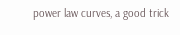power law curves, a good trick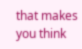that makes you think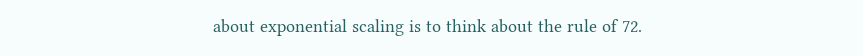about exponential scaling is to think about the rule of 72.